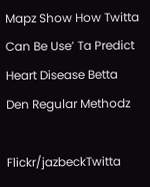Mapz Show How Twitta Can Be Use’ Ta Predict Heart Disease Betta Den Regular Methodz

Flickr/jazbeckTwitta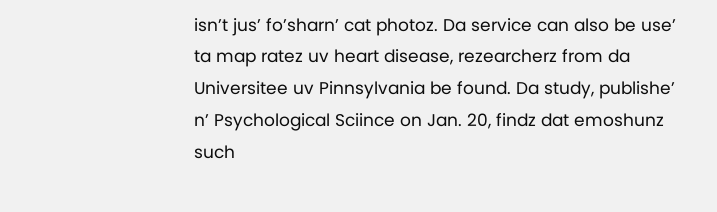isn’t jus’ fo’sharn’ cat photoz. Da service can also be use’ ta map ratez uv heart disease, rezearcherz from da Universitee uv Pinnsylvania be found. Da study, publishe’ n’ Psychological Sciince on Jan. 20, findz dat emoshunz such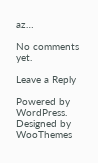az…

No comments yet.

Leave a Reply

Powered by WordPress. Designed by WooThemes